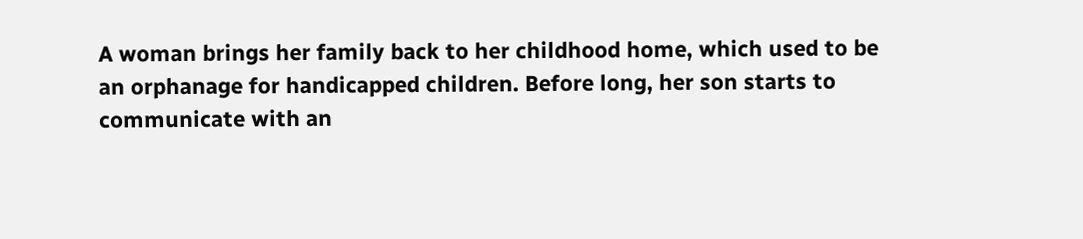A woman brings her family back to her childhood home, which used to be an orphanage for handicapped children. Before long, her son starts to communicate with an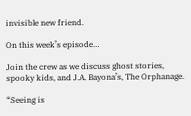invisible new friend.

On this week’s episode…

Join the crew as we discuss ghost stories, spooky kids, and J.A. Bayona’s, The Orphanage.

“Seeing is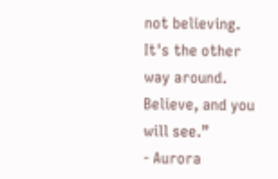not believing. It's the other way around. Believe, and you will see.”
- Aurora